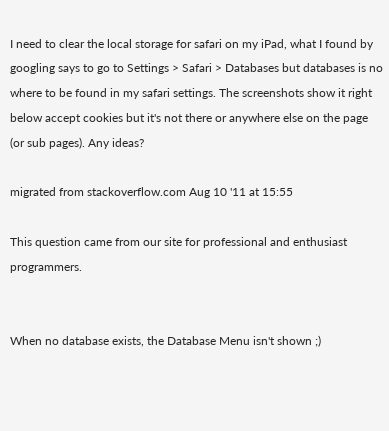I need to clear the local storage for safari on my iPad, what I found by googling says to go to Settings > Safari > Databases but databases is no where to be found in my safari settings. The screenshots show it right below accept cookies but it's not there or anywhere else on the page (or sub pages). Any ideas?

migrated from stackoverflow.com Aug 10 '11 at 15:55

This question came from our site for professional and enthusiast programmers.


When no database exists, the Database Menu isn't shown ;)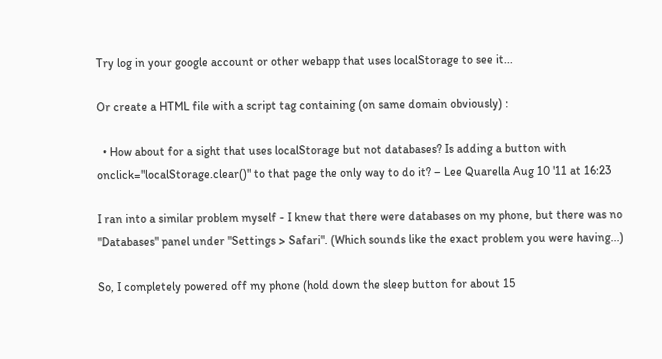Try log in your google account or other webapp that uses localStorage to see it...

Or create a HTML file with a script tag containing (on same domain obviously) :

  • How about for a sight that uses localStorage but not databases? Is adding a button with onclick="localStorage.clear()" to that page the only way to do it? – Lee Quarella Aug 10 '11 at 16:23

I ran into a similar problem myself - I knew that there were databases on my phone, but there was no "Databases" panel under "Settings > Safari". (Which sounds like the exact problem you were having...)

So, I completely powered off my phone (hold down the sleep button for about 15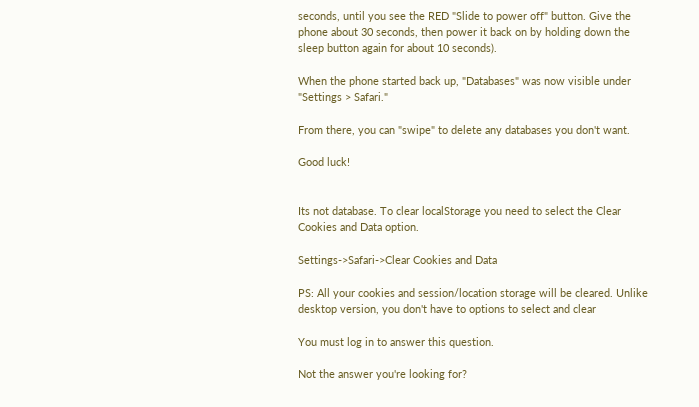seconds, until you see the RED "Slide to power off" button. Give the phone about 30 seconds, then power it back on by holding down the sleep button again for about 10 seconds).

When the phone started back up, "Databases" was now visible under "Settings > Safari."

From there, you can "swipe" to delete any databases you don't want.

Good luck!


Its not database. To clear localStorage you need to select the Clear Cookies and Data option.

Settings->Safari->Clear Cookies and Data

PS: All your cookies and session/location storage will be cleared. Unlike desktop version, you don't have to options to select and clear

You must log in to answer this question.

Not the answer you're looking for?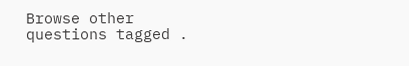Browse other questions tagged .